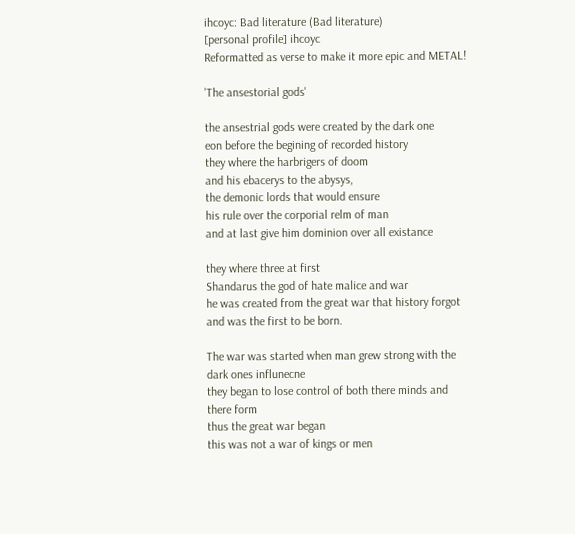ihcoyc: Bad literature (Bad literature)
[personal profile] ihcoyc
Reformatted as verse to make it more epic and METAL!

'The ansestorial gods'

the ansestrial gods were created by the dark one
eon before the begining of recorded history
they where the harbrigers of doom
and his ebacerys to the abysys,
the demonic lords that would ensure
his rule over the corporial relm of man
and at last give him dominion over all existance

they where three at first
Shandarus the god of hate malice and war
he was created from the great war that history forgot
and was the first to be born.

The war was started when man grew strong with the dark ones influnecne
they began to lose control of both there minds and there form
thus the great war began
this was not a war of kings or men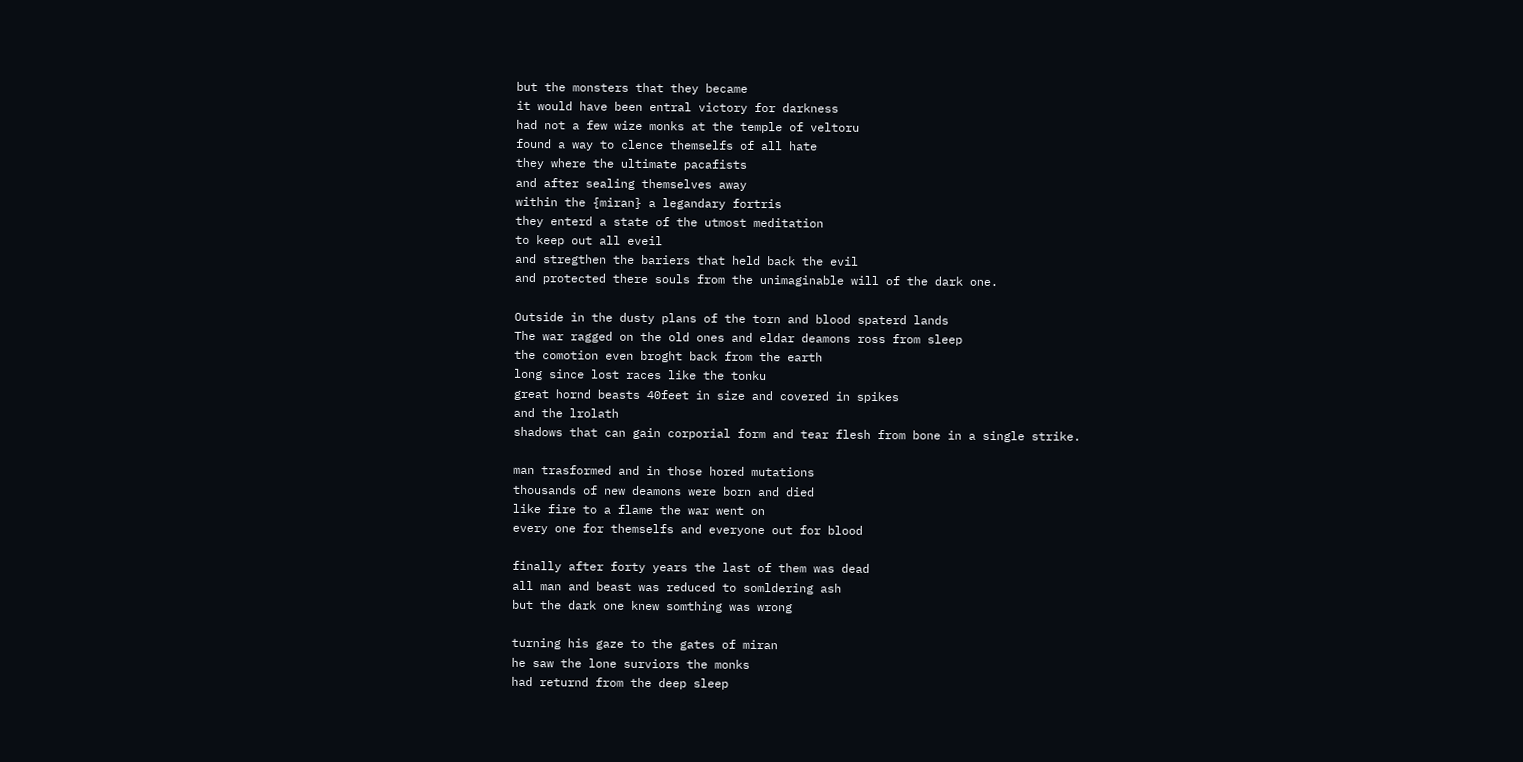but the monsters that they became
it would have been entral victory for darkness
had not a few wize monks at the temple of veltoru
found a way to clence themselfs of all hate
they where the ultimate pacafists
and after sealing themselves away
within the {miran} a legandary fortris
they enterd a state of the utmost meditation
to keep out all eveil
and stregthen the bariers that held back the evil
and protected there souls from the unimaginable will of the dark one.

Outside in the dusty plans of the torn and blood spaterd lands
The war ragged on the old ones and eldar deamons ross from sleep
the comotion even broght back from the earth
long since lost races like the tonku
great hornd beasts 40feet in size and covered in spikes
and the lrolath
shadows that can gain corporial form and tear flesh from bone in a single strike.

man trasformed and in those hored mutations
thousands of new deamons were born and died
like fire to a flame the war went on
every one for themselfs and everyone out for blood

finally after forty years the last of them was dead
all man and beast was reduced to somldering ash
but the dark one knew somthing was wrong

turning his gaze to the gates of miran
he saw the lone surviors the monks
had returnd from the deep sleep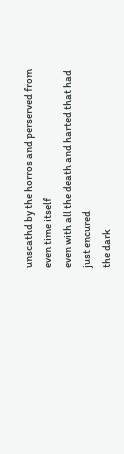unscathd by the horros and perserved from even time itself
even with all the death and harted that had just encured
the dark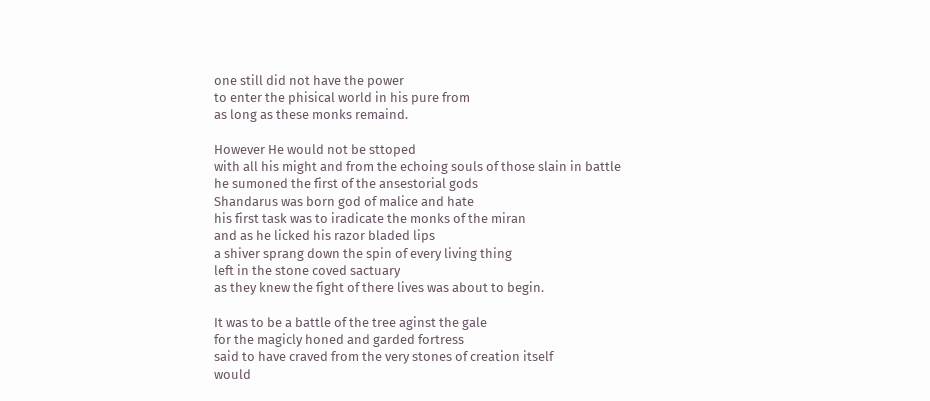one still did not have the power
to enter the phisical world in his pure from
as long as these monks remaind.

However He would not be sttoped
with all his might and from the echoing souls of those slain in battle
he sumoned the first of the ansestorial gods
Shandarus was born god of malice and hate
his first task was to iradicate the monks of the miran
and as he licked his razor bladed lips
a shiver sprang down the spin of every living thing
left in the stone coved sactuary
as they knew the fight of there lives was about to begin.

It was to be a battle of the tree aginst the gale
for the magicly honed and garded fortress
said to have craved from the very stones of creation itself
would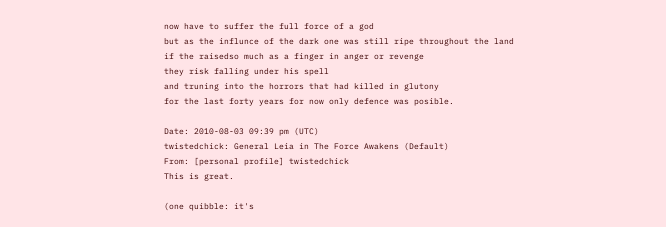now have to suffer the full force of a god
but as the influnce of the dark one was still ripe throughout the land
if the raisedso much as a finger in anger or revenge
they risk falling under his spell
and truning into the horrors that had killed in glutony
for the last forty years for now only defence was posible.

Date: 2010-08-03 09:39 pm (UTC)
twistedchick: General Leia in The Force Awakens (Default)
From: [personal profile] twistedchick
This is great.

(one quibble: it's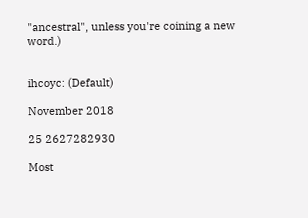"ancestral", unless you're coining a new word.)


ihcoyc: (Default)

November 2018

25 2627282930

Most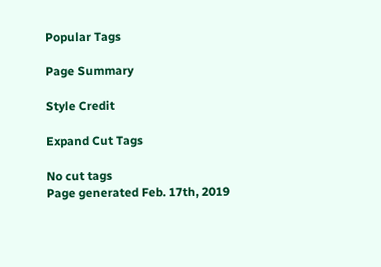Popular Tags

Page Summary

Style Credit

Expand Cut Tags

No cut tags
Page generated Feb. 17th, 2019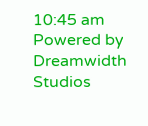10:45 am
Powered by Dreamwidth Studios